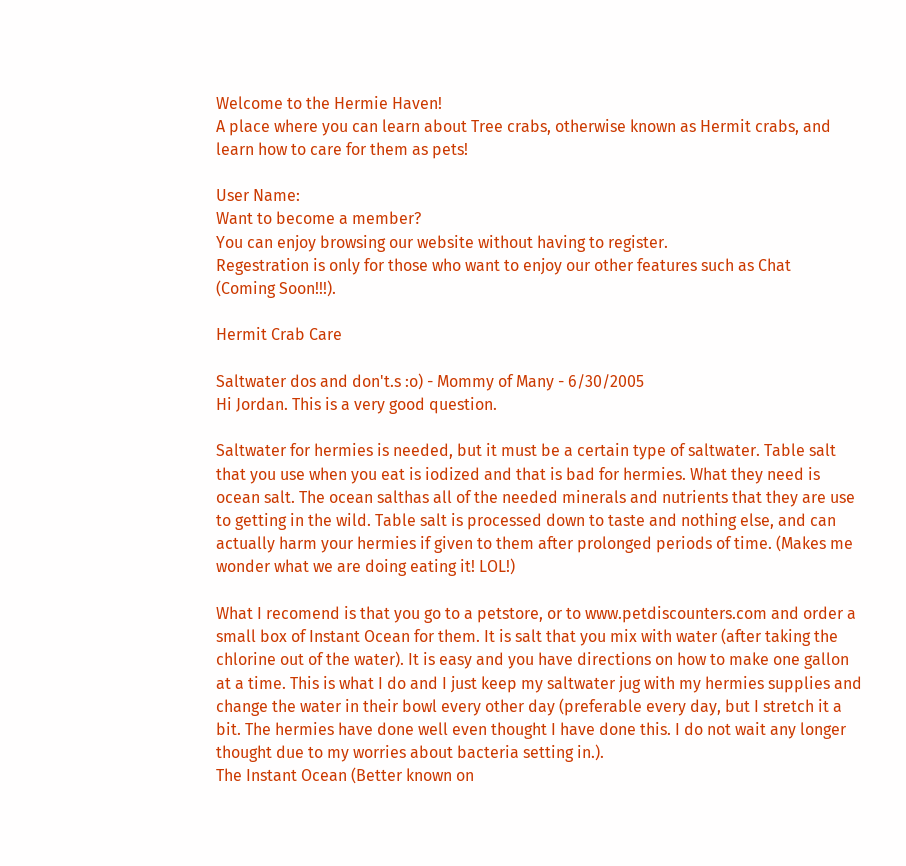Welcome to the Hermie Haven!
A place where you can learn about Tree crabs, otherwise known as Hermit crabs, and learn how to care for them as pets!

User Name:
Want to become a member?
You can enjoy browsing our website without having to register.
Regestration is only for those who want to enjoy our other features such as Chat
(Coming Soon!!!).

Hermit Crab Care

Saltwater dos and don't.s :o) - Mommy of Many - 6/30/2005
Hi Jordan. This is a very good question.

Saltwater for hermies is needed, but it must be a certain type of saltwater. Table salt that you use when you eat is iodized and that is bad for hermies. What they need is ocean salt. The ocean salthas all of the needed minerals and nutrients that they are use to getting in the wild. Table salt is processed down to taste and nothing else, and can actually harm your hermies if given to them after prolonged periods of time. (Makes me wonder what we are doing eating it! LOL!)

What I recomend is that you go to a petstore, or to www.petdiscounters.com and order a small box of Instant Ocean for them. It is salt that you mix with water (after taking the chlorine out of the water). It is easy and you have directions on how to make one gallon at a time. This is what I do and I just keep my saltwater jug with my hermies supplies and change the water in their bowl every other day (preferable every day, but I stretch it a bit. The hermies have done well even thought I have done this. I do not wait any longer thought due to my worries about bacteria setting in.).
The Instant Ocean (Better known on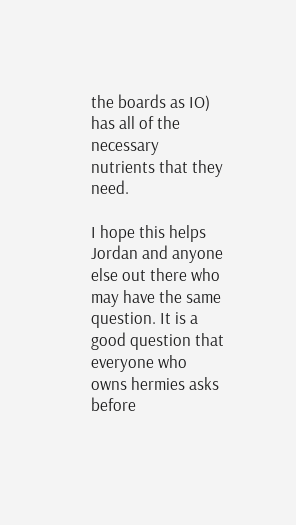the boards as IO) has all of the necessary nutrients that they need.

I hope this helps Jordan and anyone else out there who may have the same question. It is a good question that everyone who owns hermies asks before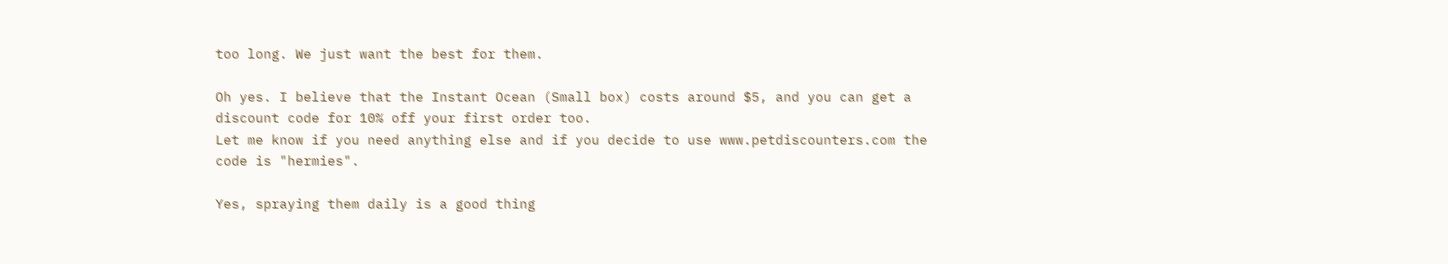too long. We just want the best for them.

Oh yes. I believe that the Instant Ocean (Small box) costs around $5, and you can get a discount code for 10% off your first order too.
Let me know if you need anything else and if you decide to use www.petdiscounters.com the code is "hermies".

Yes, spraying them daily is a good thing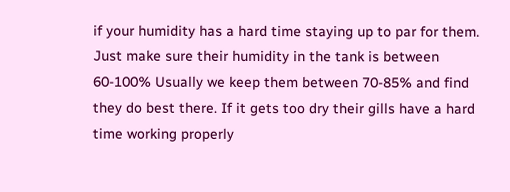if your humidity has a hard time staying up to par for them. Just make sure their humidity in the tank is between 60-100% Usually we keep them between 70-85% and find they do best there. If it gets too dry their gills have a hard time working properly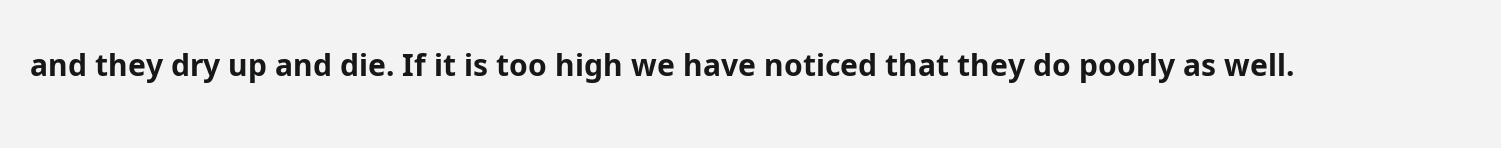and they dry up and die. If it is too high we have noticed that they do poorly as well.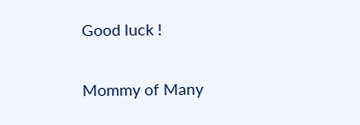Good luck !

Mommy of Many